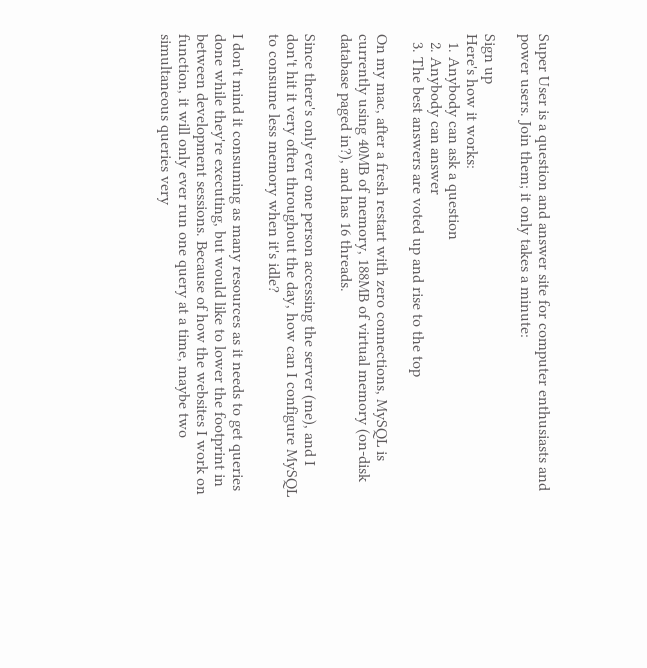Super User is a question and answer site for computer enthusiasts and power users. Join them; it only takes a minute:

Sign up
Here's how it works:
  1. Anybody can ask a question
  2. Anybody can answer
  3. The best answers are voted up and rise to the top

On my mac, after a fresh restart with zero connections, MySQL is currently using 40MB of memory, 188MB of virtual memory (on-disk database paged in?), and has 16 threads.

Since there's only ever one person accessing the server (me), and I don't hit it very often throughout the day, how can I configure MySQL to consume less memory when it's idle?

I don't mind it consuming as many resources as it needs to get queries done while they're executing, but would like to lower the footprint in between development sessions. Because of how the websites I work on function, it will only ever run one query at a time, maybe two simultaneous queries very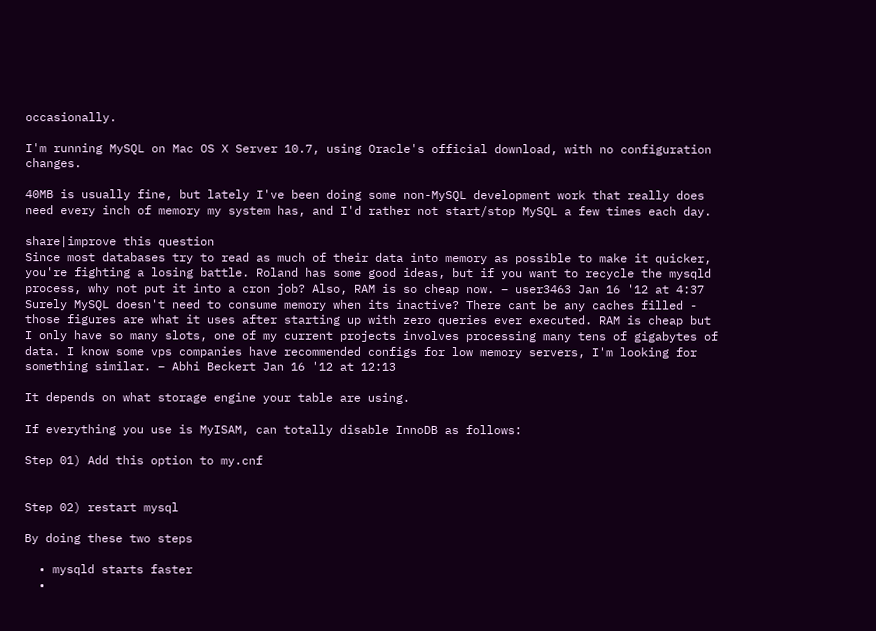occasionally.

I'm running MySQL on Mac OS X Server 10.7, using Oracle's official download, with no configuration changes.

40MB is usually fine, but lately I've been doing some non-MySQL development work that really does need every inch of memory my system has, and I'd rather not start/stop MySQL a few times each day.

share|improve this question
Since most databases try to read as much of their data into memory as possible to make it quicker, you're fighting a losing battle. Roland has some good ideas, but if you want to recycle the mysqld process, why not put it into a cron job? Also, RAM is so cheap now. – user3463 Jan 16 '12 at 4:37
Surely MySQL doesn't need to consume memory when its inactive? There cant be any caches filled - those figures are what it uses after starting up with zero queries ever executed. RAM is cheap but I only have so many slots, one of my current projects involves processing many tens of gigabytes of data. I know some vps companies have recommended configs for low memory servers, I'm looking for something similar. – Abhi Beckert Jan 16 '12 at 12:13

It depends on what storage engine your table are using.

If everything you use is MyISAM, can totally disable InnoDB as follows:

Step 01) Add this option to my.cnf


Step 02) restart mysql

By doing these two steps

  • mysqld starts faster
  •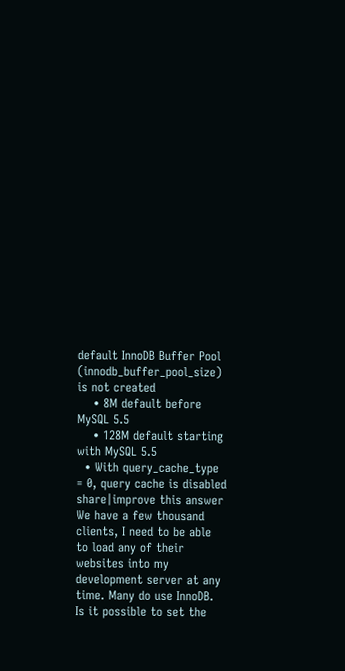default InnoDB Buffer Pool (innodb_buffer_pool_size) is not created
    • 8M default before MySQL 5.5
    • 128M default starting with MySQL 5.5
  • With query_cache_type = 0, query cache is disabled
share|improve this answer
We have a few thousand clients, I need to be able to load any of their websites into my development server at any time. Many do use InnoDB. Is it possible to set the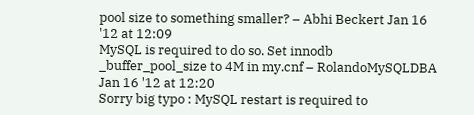pool size to something smaller? – Abhi Beckert Jan 16 '12 at 12:09
MySQL is required to do so. Set innodb _buffer_pool_size to 4M in my.cnf – RolandoMySQLDBA Jan 16 '12 at 12:20
Sorry big typo : MySQL restart is required to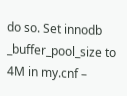do so. Set innodb _buffer_pool_size to 4M in my.cnf –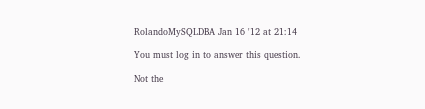RolandoMySQLDBA Jan 16 '12 at 21:14

You must log in to answer this question.

Not the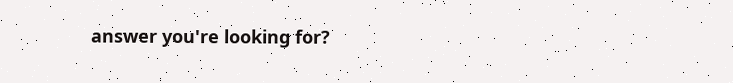answer you're looking for?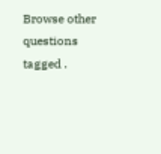Browse other questions tagged .